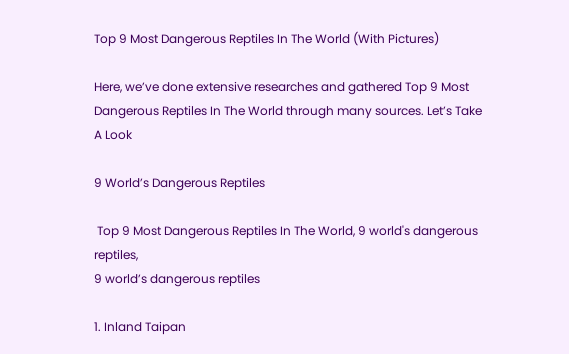Top 9 Most Dangerous Reptiles In The World (With Pictures)

Here, we’ve done extensive researches and gathered Top 9 Most Dangerous Reptiles In The World through many sources. Let’s Take A Look

9 World’s Dangerous Reptiles

 Top 9 Most Dangerous Reptiles In The World, 9 world's dangerous reptiles,
9 world’s dangerous reptiles

1. Inland Taipan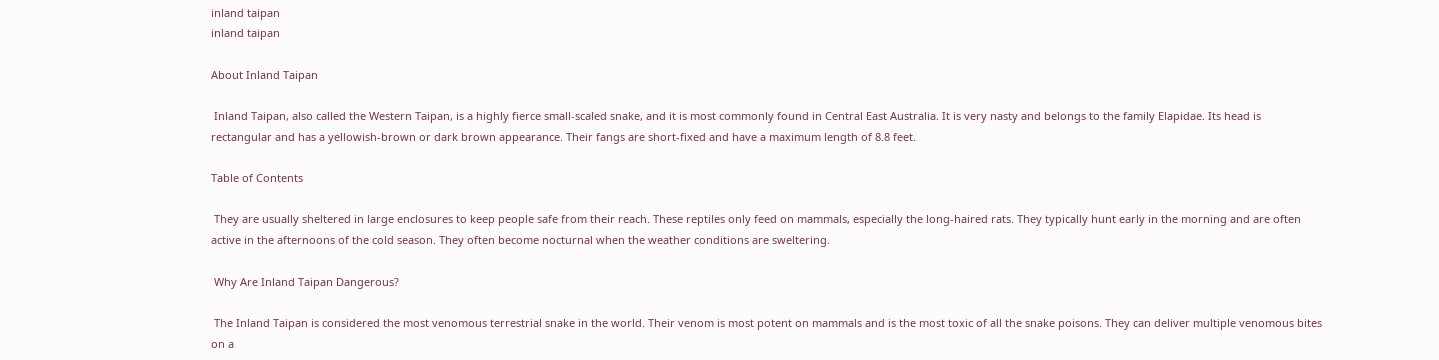inland taipan
inland taipan

About Inland Taipan

 Inland Taipan, also called the Western Taipan, is a highly fierce small-scaled snake, and it is most commonly found in Central East Australia. It is very nasty and belongs to the family Elapidae. Its head is rectangular and has a yellowish-brown or dark brown appearance. Their fangs are short-fixed and have a maximum length of 8.8 feet.

Table of Contents

 They are usually sheltered in large enclosures to keep people safe from their reach. These reptiles only feed on mammals, especially the long-haired rats. They typically hunt early in the morning and are often active in the afternoons of the cold season. They often become nocturnal when the weather conditions are sweltering.

 Why Are Inland Taipan Dangerous?

 The Inland Taipan is considered the most venomous terrestrial snake in the world. Their venom is most potent on mammals and is the most toxic of all the snake poisons. They can deliver multiple venomous bites on a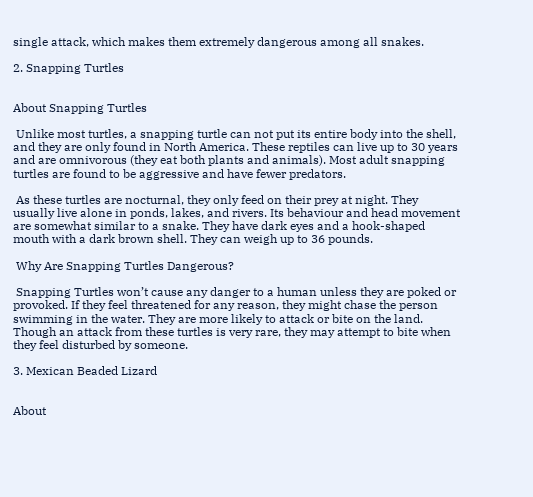single attack, which makes them extremely dangerous among all snakes.

2. Snapping Turtles


About Snapping Turtles

 Unlike most turtles, a snapping turtle can not put its entire body into the shell, and they are only found in North America. These reptiles can live up to 30 years and are omnivorous (they eat both plants and animals). Most adult snapping turtles are found to be aggressive and have fewer predators.

 As these turtles are nocturnal, they only feed on their prey at night. They usually live alone in ponds, lakes, and rivers. Its behaviour and head movement are somewhat similar to a snake. They have dark eyes and a hook-shaped mouth with a dark brown shell. They can weigh up to 36 pounds.

 Why Are Snapping Turtles Dangerous?

 Snapping Turtles won’t cause any danger to a human unless they are poked or provoked. If they feel threatened for any reason, they might chase the person swimming in the water. They are more likely to attack or bite on the land. Though an attack from these turtles is very rare, they may attempt to bite when they feel disturbed by someone.

3. Mexican Beaded Lizard


About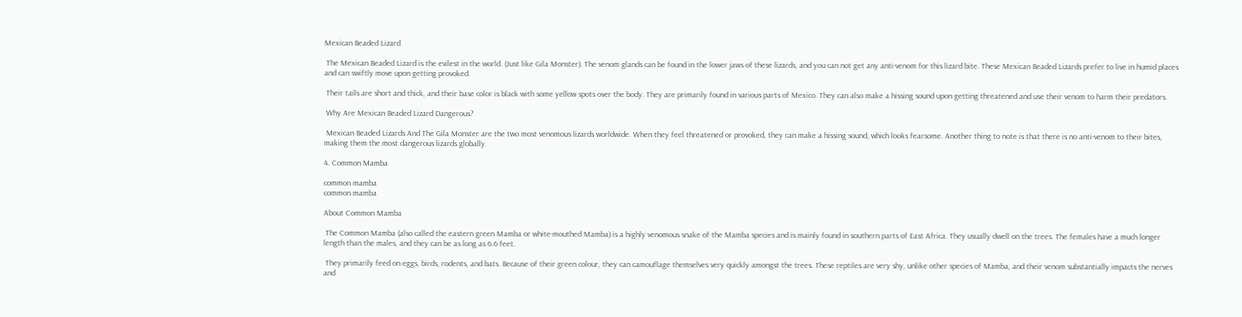Mexican Beaded Lizard

 The Mexican Beaded Lizard is the evilest in the world. (Just like Gila Monster). The venom glands can be found in the lower jaws of these lizards, and you can not get any anti-venom for this lizard bite. These Mexican Beaded Lizards prefer to live in humid places and can swiftly move upon getting provoked.

 Their tails are short and thick, and their base color is black with some yellow spots over the body. They are primarily found in various parts of Mexico. They can also make a hissing sound upon getting threatened and use their venom to harm their predators.

 Why Are Mexican Beaded Lizard Dangerous?

 Mexican Beaded Lizards And The Gila Monster are the two most venomous lizards worldwide. When they feel threatened or provoked, they can make a hissing sound, which looks fearsome. Another thing to note is that there is no anti-venom to their bites, making them the most dangerous lizards globally.

4. Common Mamba

common mamba
common mamba

About Common Mamba

 The Common Mamba (also called the eastern green Mamba or white-mouthed Mamba) is a highly venomous snake of the Mamba species and is mainly found in southern parts of East Africa. They usually dwell on the trees. The females have a much longer length than the males, and they can be as long as 6.6 feet.

 They primarily feed on eggs, birds, rodents, and bats. Because of their green colour, they can camouflage themselves very quickly amongst the trees. These reptiles are very shy, unlike other species of Mamba, and their venom substantially impacts the nerves and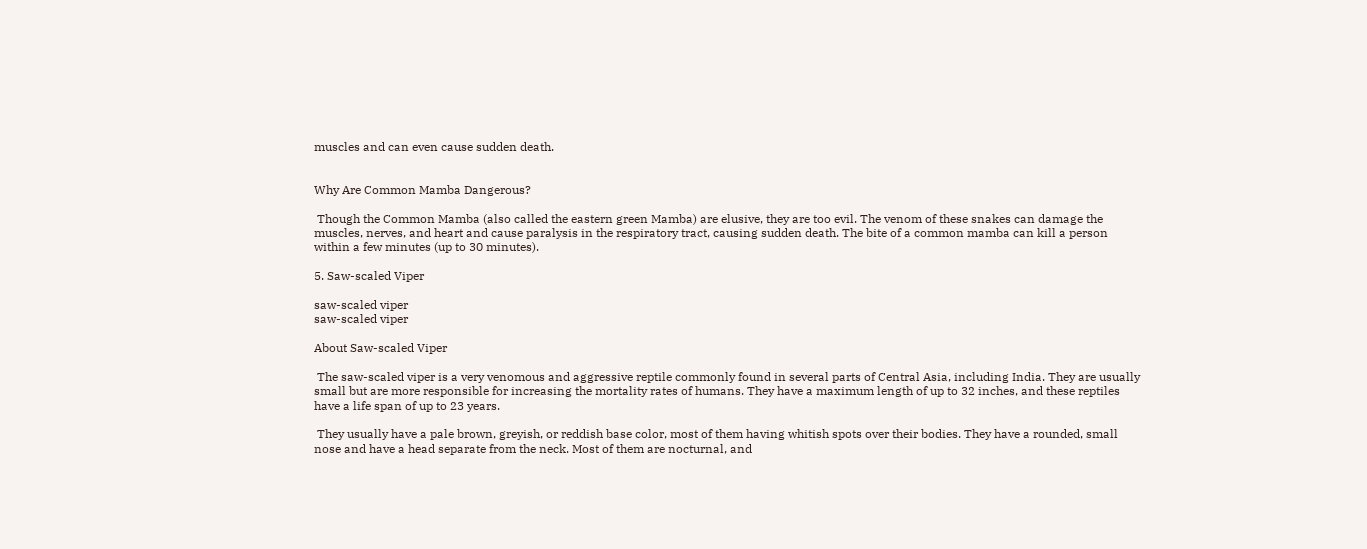muscles and can even cause sudden death.


Why Are Common Mamba Dangerous?

 Though the Common Mamba (also called the eastern green Mamba) are elusive, they are too evil. The venom of these snakes can damage the muscles, nerves, and heart and cause paralysis in the respiratory tract, causing sudden death. The bite of a common mamba can kill a person within a few minutes (up to 30 minutes).

5. Saw-scaled Viper

saw-scaled viper
saw-scaled viper

About Saw-scaled Viper

 The saw-scaled viper is a very venomous and aggressive reptile commonly found in several parts of Central Asia, including India. They are usually small but are more responsible for increasing the mortality rates of humans. They have a maximum length of up to 32 inches, and these reptiles have a life span of up to 23 years.

 They usually have a pale brown, greyish, or reddish base color, most of them having whitish spots over their bodies. They have a rounded, small nose and have a head separate from the neck. Most of them are nocturnal, and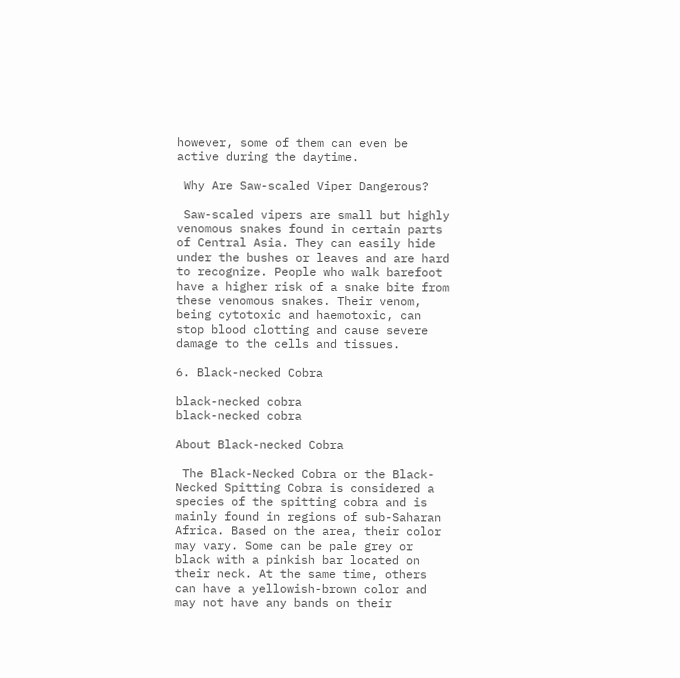however, some of them can even be active during the daytime.

 Why Are Saw-scaled Viper Dangerous?

 Saw-scaled vipers are small but highly venomous snakes found in certain parts of Central Asia. They can easily hide under the bushes or leaves and are hard to recognize. People who walk barefoot have a higher risk of a snake bite from these venomous snakes. Their venom, being cytotoxic and haemotoxic, can stop blood clotting and cause severe damage to the cells and tissues.

6. Black-necked Cobra

black-necked cobra
black-necked cobra

About Black-necked Cobra

 The Black-Necked Cobra or the Black-Necked Spitting Cobra is considered a species of the spitting cobra and is mainly found in regions of sub-Saharan Africa. Based on the area, their color may vary. Some can be pale grey or black with a pinkish bar located on their neck. At the same time, others can have a yellowish-brown color and may not have any bands on their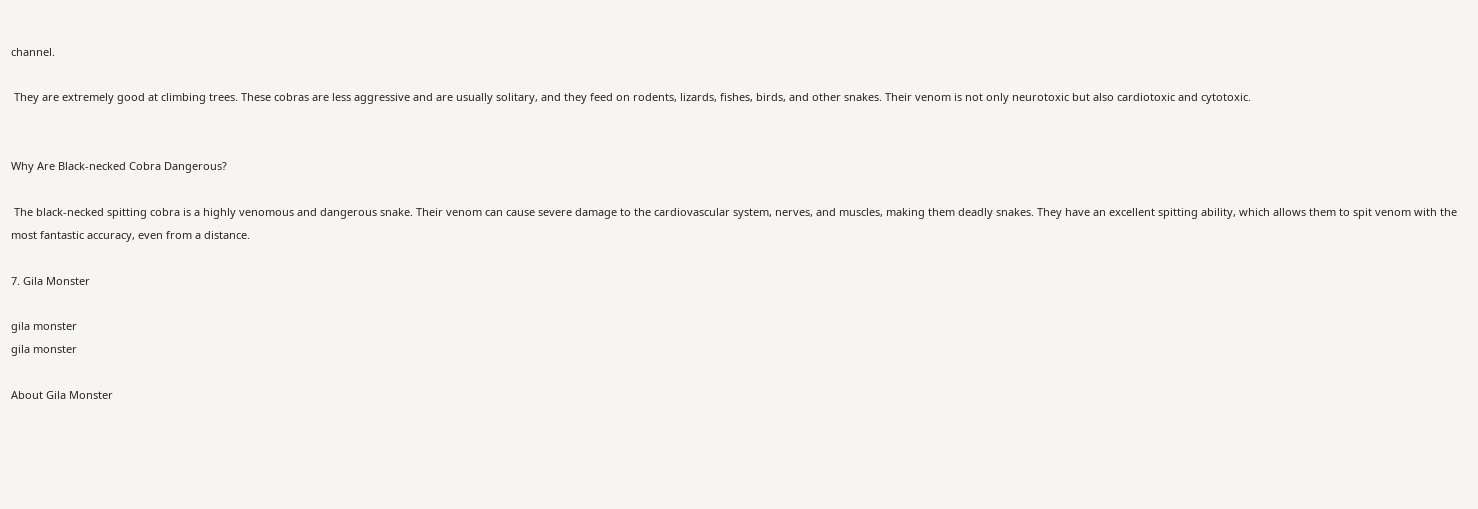channel.

 They are extremely good at climbing trees. These cobras are less aggressive and are usually solitary, and they feed on rodents, lizards, fishes, birds, and other snakes. Their venom is not only neurotoxic but also cardiotoxic and cytotoxic.


Why Are Black-necked Cobra Dangerous?

 The black-necked spitting cobra is a highly venomous and dangerous snake. Their venom can cause severe damage to the cardiovascular system, nerves, and muscles, making them deadly snakes. They have an excellent spitting ability, which allows them to spit venom with the most fantastic accuracy, even from a distance.

7. Gila Monster

gila monster
gila monster

About Gila Monster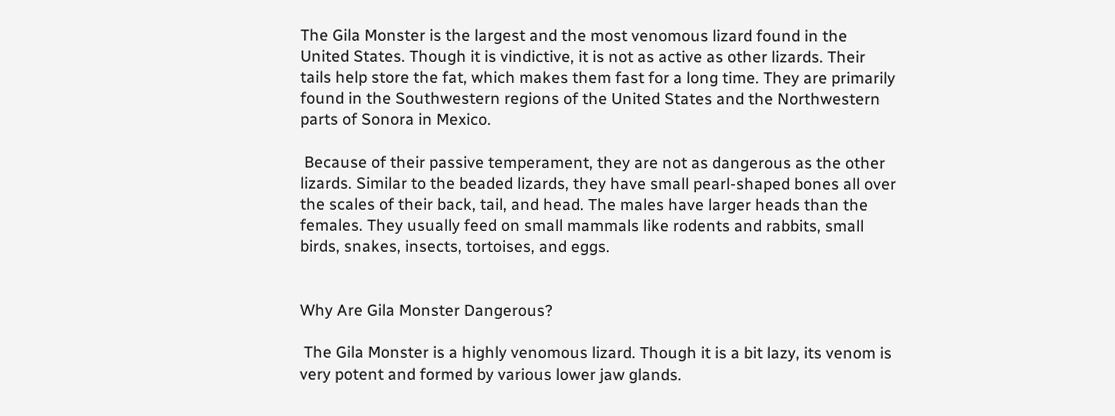The Gila Monster is the largest and the most venomous lizard found in the United States. Though it is vindictive, it is not as active as other lizards. Their tails help store the fat, which makes them fast for a long time. They are primarily found in the Southwestern regions of the United States and the Northwestern parts of Sonora in Mexico.

 Because of their passive temperament, they are not as dangerous as the other lizards. Similar to the beaded lizards, they have small pearl-shaped bones all over the scales of their back, tail, and head. The males have larger heads than the females. They usually feed on small mammals like rodents and rabbits, small birds, snakes, insects, tortoises, and eggs.


Why Are Gila Monster Dangerous?

 The Gila Monster is a highly venomous lizard. Though it is a bit lazy, its venom is very potent and formed by various lower jaw glands.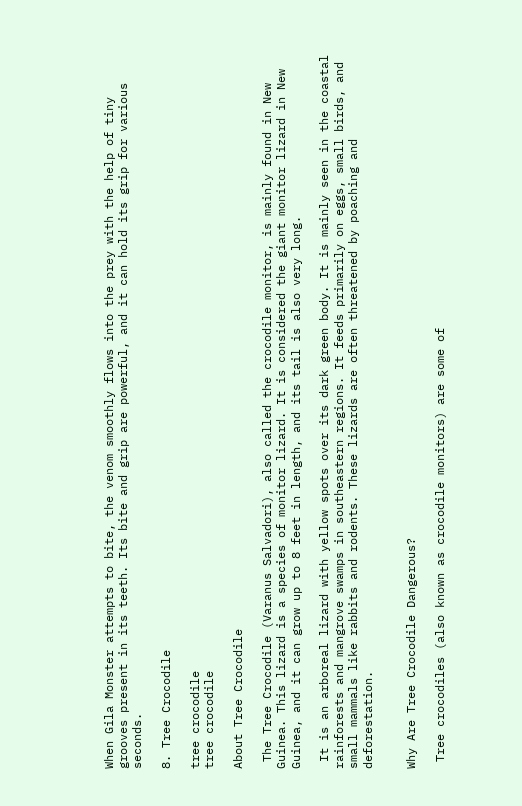When Gila Monster attempts to bite, the venom smoothly flows into the prey with the help of tiny grooves present in its teeth. Its bite and grip are powerful, and it can hold its grip for various seconds.

8. Tree Crocodile

tree crocodile
tree crocodile

About Tree Crocodile

 The Tree Crocodile (Varanus Salvadori), also called the crocodile monitor, is mainly found in New Guinea. This lizard is a species of monitor lizard. It is considered the giant monitor lizard in New Guinea, and it can grow up to 8 feet in length, and its tail is also very long.

 It is an arboreal lizard with yellow spots over its dark green body. It is mainly seen in the coastal rainforests and mangrove swamps in southeastern regions. It feeds primarily on eggs, small birds, and small mammals like rabbits and rodents. These lizards are often threatened by poaching and deforestation.


Why Are Tree Crocodile Dangerous?

 Tree crocodiles (also known as crocodile monitors) are some of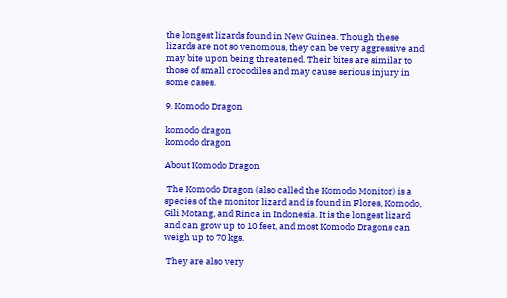the longest lizards found in New Guinea. Though these lizards are not so venomous, they can be very aggressive and may bite upon being threatened. Their bites are similar to those of small crocodiles and may cause serious injury in some cases.

9. Komodo Dragon

komodo dragon
komodo dragon

About Komodo Dragon

 The Komodo Dragon (also called the Komodo Monitor) is a species of the monitor lizard and is found in Flores, Komodo, Gili Motang, and Rinca in Indonesia. It is the longest lizard and can grow up to 10 feet, and most Komodo Dragons can weigh up to 70 kgs.

 They are also very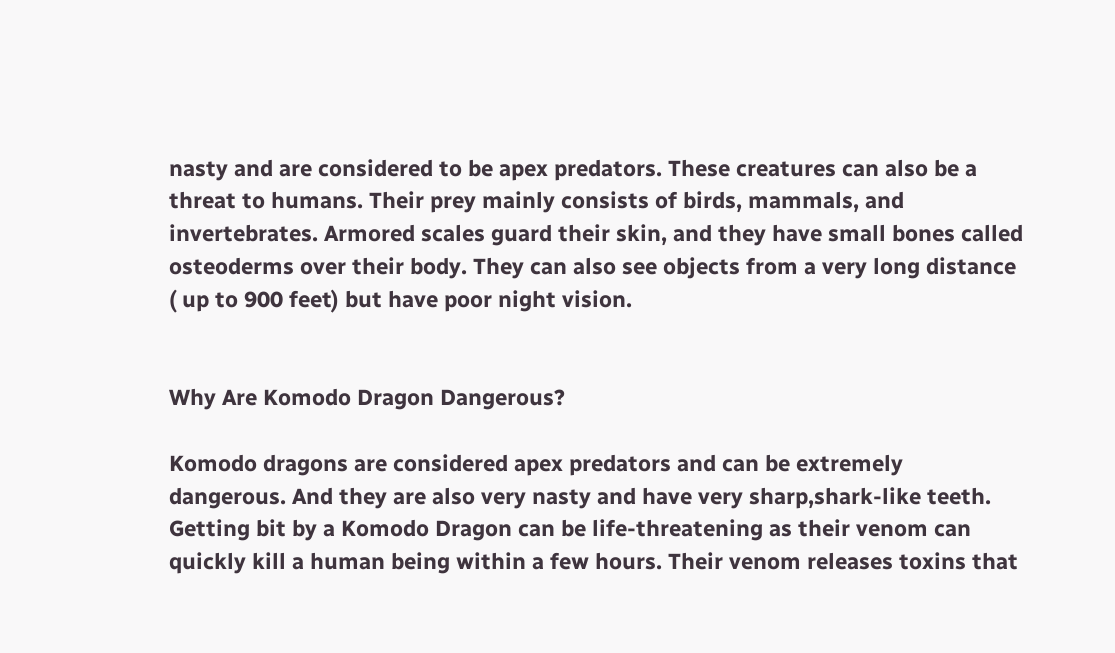nasty and are considered to be apex predators. These creatures can also be a threat to humans. Their prey mainly consists of birds, mammals, and invertebrates. Armored scales guard their skin, and they have small bones called osteoderms over their body. They can also see objects from a very long distance ( up to 900 feet) but have poor night vision.


Why Are Komodo Dragon Dangerous?

Komodo dragons are considered apex predators and can be extremely dangerous. And they are also very nasty and have very sharp,shark-like teeth. Getting bit by a Komodo Dragon can be life-threatening as their venom can quickly kill a human being within a few hours. Their venom releases toxins that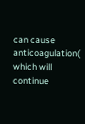can cause anticoagulation( which will continue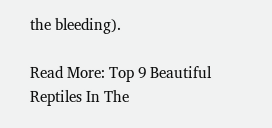the bleeding).

Read More: Top 9 Beautiful Reptiles In The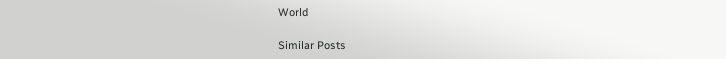World

Similar Posts